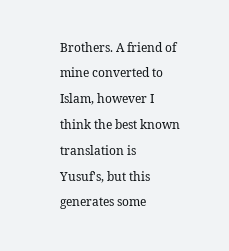Brothers. A friend of mine converted to Islam, however I think the best known translation is Yusuf's, but this generates some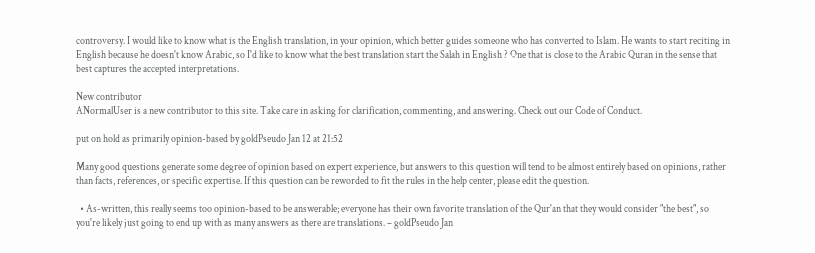controversy. I would like to know what is the English translation, in your opinion, which better guides someone who has converted to Islam. He wants to start reciting in English because he doesn't know Arabic, so I'd like to know what the best translation start the Salah in English ? One that is close to the Arabic Quran in the sense that best captures the accepted interpretations.

New contributor
ANormalUser is a new contributor to this site. Take care in asking for clarification, commenting, and answering. Check out our Code of Conduct.

put on hold as primarily opinion-based by goldPseudo Jan 12 at 21:52

Many good questions generate some degree of opinion based on expert experience, but answers to this question will tend to be almost entirely based on opinions, rather than facts, references, or specific expertise. If this question can be reworded to fit the rules in the help center, please edit the question.

  • As-written, this really seems too opinion-based to be answerable; everyone has their own favorite translation of the Qur'an that they would consider "the best", so you're likely just going to end up with as many answers as there are translations. – goldPseudo Jan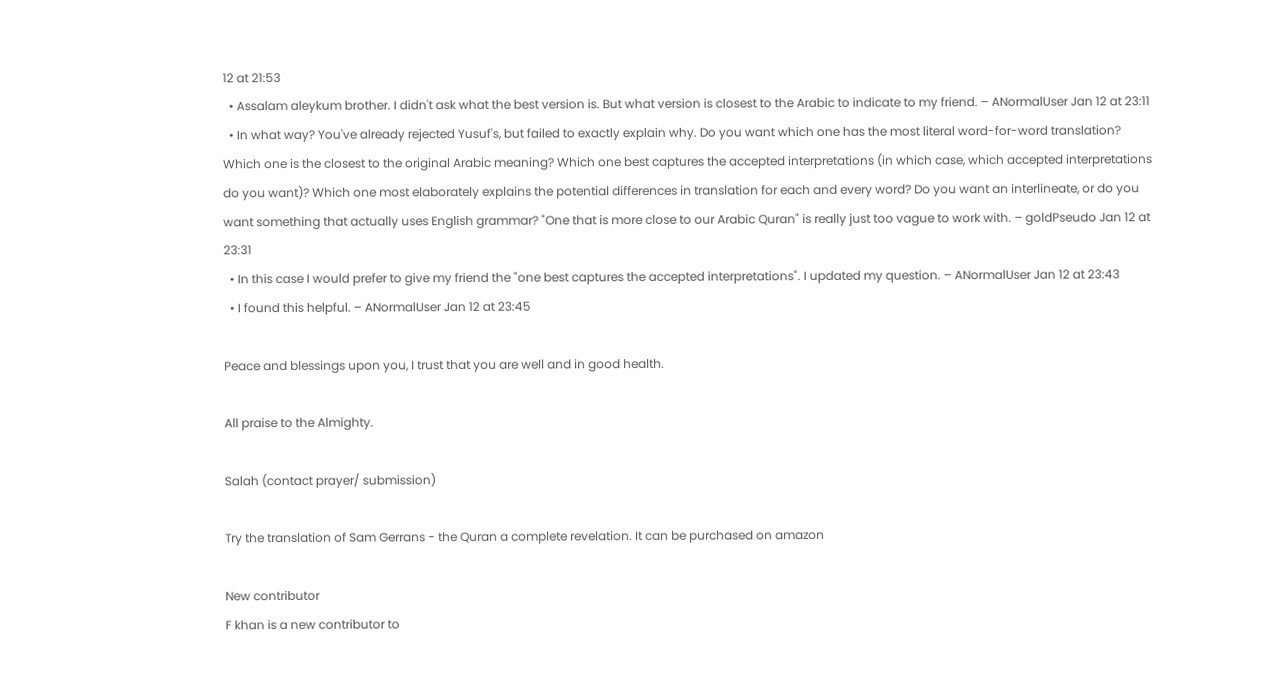12 at 21:53
  • Assalam aleykum brother. I didn't ask what the best version is. But what version is closest to the Arabic to indicate to my friend. – ANormalUser Jan 12 at 23:11
  • In what way? You've already rejected Yusuf's, but failed to exactly explain why. Do you want which one has the most literal word-for-word translation? Which one is the closest to the original Arabic meaning? Which one best captures the accepted interpretations (in which case, which accepted interpretations do you want)? Which one most elaborately explains the potential differences in translation for each and every word? Do you want an interlineate, or do you want something that actually uses English grammar? "One that is more close to our Arabic Quran" is really just too vague to work with. – goldPseudo Jan 12 at 23:31
  • In this case I would prefer to give my friend the "one best captures the accepted interpretations". I updated my question. – ANormalUser Jan 12 at 23:43
  • I found this helpful. – ANormalUser Jan 12 at 23:45

Peace and blessings upon you, I trust that you are well and in good health.

All praise to the Almighty.

Salah (contact prayer/ submission)

Try the translation of Sam Gerrans - the Quran a complete revelation. It can be purchased on amazon

New contributor
F khan is a new contributor to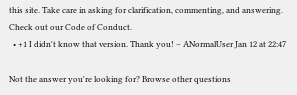this site. Take care in asking for clarification, commenting, and answering. Check out our Code of Conduct.
  • +1 I didn't know that version. Thank you! – ANormalUser Jan 12 at 22:47

Not the answer you're looking for? Browse other questions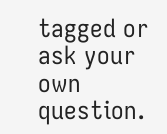tagged or ask your own question.